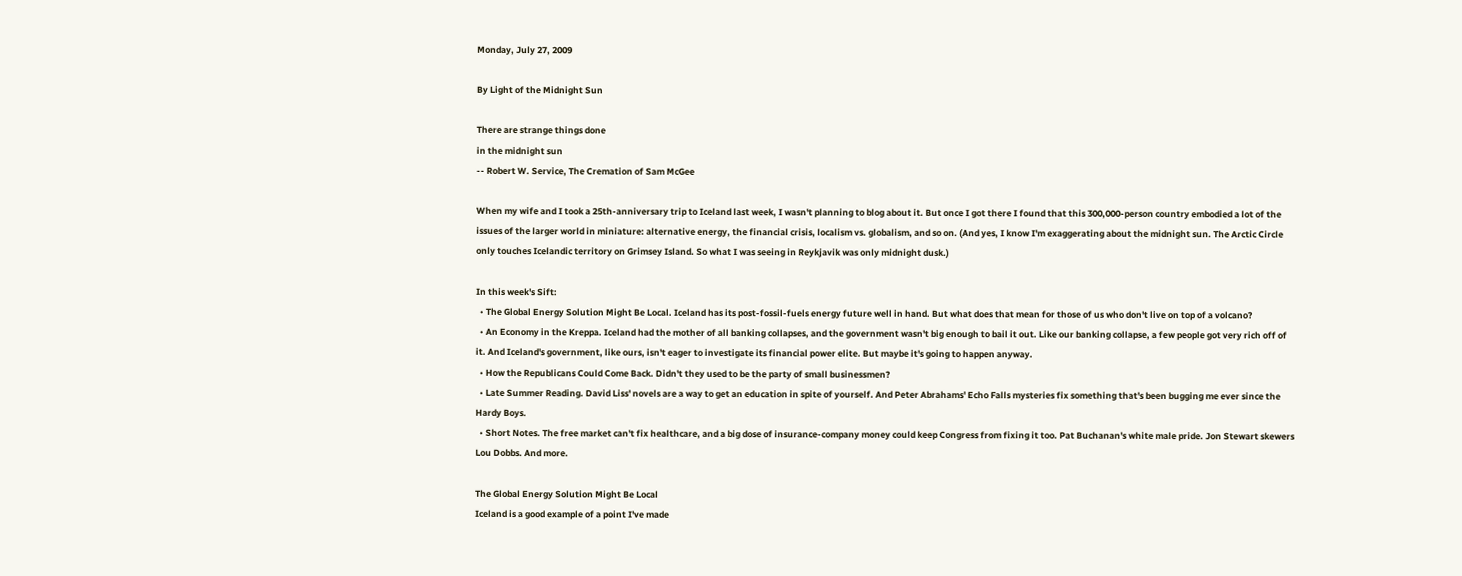Monday, July 27, 2009

By Light of the Midnight Sun

There are strange things done
in the midnight sun
-- Robert W. Service, The Cremation of Sam McGee

When my wife and I took a 25th-anniversary trip to Iceland last week, I wasn't planning to blog about it. But once I got there I found that this 300,000-person country embodied a lot of the issues of the larger world in miniature: alternative energy, the financial crisis, localism vs. globalism, and so on. (And yes, I know I'm exaggerating about the midnight sun. The Arctic Circle only touches Icelandic territory on Grimsey Island. So what I was seeing in Reykjavik was only midnight dusk.)

In this week's Sift:
  • The Global Energy Solution Might Be Local. Iceland has its post-fossil-fuels energy future well in hand. But what does that mean for those of us who don't live on top of a volcano?
  • An Economy in the Kreppa. Iceland had the mother of all banking collapses, and the government wasn't big enough to bail it out. Like our banking collapse, a few people got very rich off of it. And Iceland's government, like ours, isn't eager to investigate its financial power elite. But maybe it's going to happen anyway.
  • How the Republicans Could Come Back. Didn't they used to be the party of small businessmen?
  • Late Summer Reading. David Liss' novels are a way to get an education in spite of yourself. And Peter Abrahams' Echo Falls mysteries fix something that's been bugging me ever since the Hardy Boys.
  • Short Notes. The free market can't fix healthcare, and a big dose of insurance-company money could keep Congress from fixing it too. Pat Buchanan's white male pride. Jon Stewart skewers Lou Dobbs. And more.

The Global Energy Solution Might Be Local
Iceland is a good example of a point I've made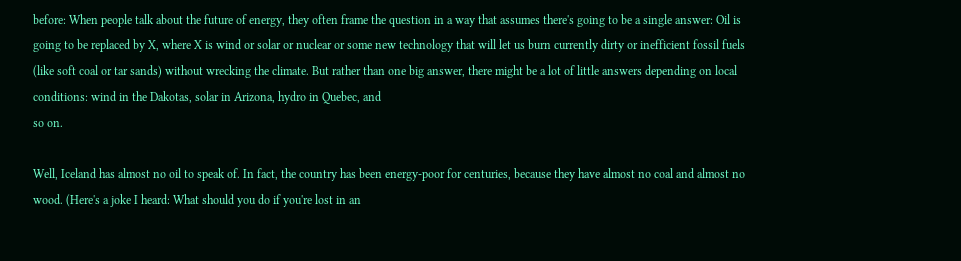before: When people talk about the future of energy, they often frame the question in a way that assumes there's going to be a single answer: Oil is going to be replaced by X, where X is wind or solar or nuclear or some new technology that will let us burn currently dirty or inefficient fossil fuels (like soft coal or tar sands) without wrecking the climate. But rather than one big answer, there might be a lot of little answers depending on local conditions: wind in the Dakotas, solar in Arizona, hydro in Quebec, and
so on.

Well, Iceland has almost no oil to speak of. In fact, the country has been energy-poor for centuries, because they have almost no coal and almost no wood. (Here's a joke I heard: What should you do if you're lost in an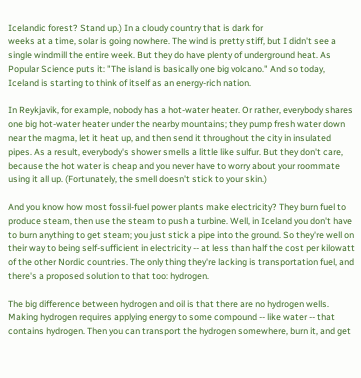Icelandic forest? Stand up.) In a cloudy country that is dark for
weeks at a time, solar is going nowhere. The wind is pretty stiff, but I didn't see a single windmill the entire week. But they do have plenty of underground heat. As Popular Science puts it: "The island is basically one big volcano." And so today, Iceland is starting to think of itself as an energy-rich nation.

In Reykjavik, for example, nobody has a hot-water heater. Or rather, everybody shares one big hot-water heater under the nearby mountains; they pump fresh water down near the magma, let it heat up, and then send it throughout the city in insulated pipes. As a result, everybody's shower smells a little like sulfur. But they don't care, because the hot water is cheap and you never have to worry about your roommate using it all up. (Fortunately, the smell doesn't stick to your skin.)

And you know how most fossil-fuel power plants make electricity? They burn fuel to produce steam, then use the steam to push a turbine. Well, in Iceland you don't have to burn anything to get steam; you just stick a pipe into the ground. So they're well on their way to being self-sufficient in electricity -- at less than half the cost per kilowatt of the other Nordic countries. The only thing they're lacking is transportation fuel, and there's a proposed solution to that too: hydrogen.

The big difference between hydrogen and oil is that there are no hydrogen wells. Making hydrogen requires applying energy to some compound -- like water -- that contains hydrogen. Then you can transport the hydrogen somewhere, burn it, and get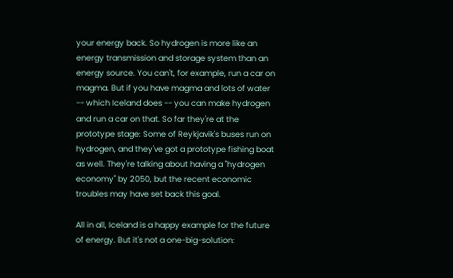your energy back. So hydrogen is more like an energy transmission and storage system than an energy source. You can't, for example, run a car on magma. But if you have magma and lots of water -- which Iceland does -- you can make hydrogen and run a car on that. So far they're at the prototype stage: Some of Reykjavik's buses run on hydrogen, and they've got a prototype fishing boat as well. They're talking about having a "hydrogen economy" by 2050, but the recent economic troubles may have set back this goal.

All in all, Iceland is a happy example for the future of energy. But it's not a one-big-solution: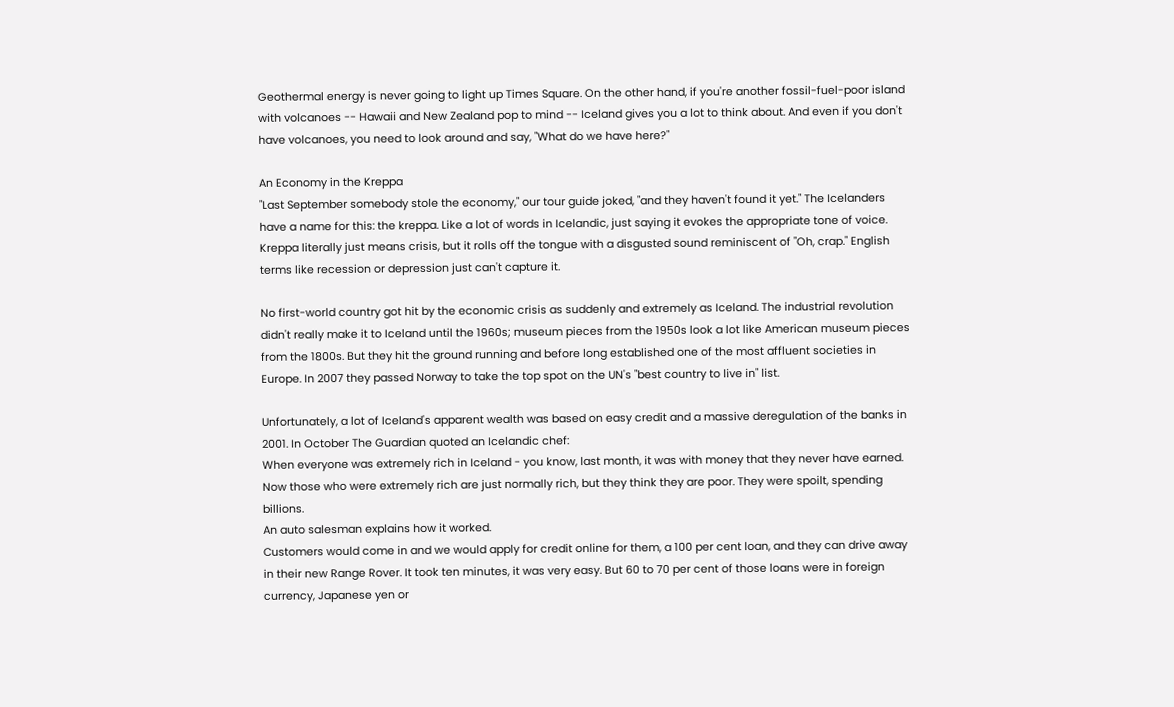Geothermal energy is never going to light up Times Square. On the other hand, if you're another fossil-fuel-poor island with volcanoes -- Hawaii and New Zealand pop to mind -- Iceland gives you a lot to think about. And even if you don't have volcanoes, you need to look around and say, "What do we have here?"

An Economy in the Kreppa
"Last September somebody stole the economy," our tour guide joked, "and they haven't found it yet." The Icelanders have a name for this: the kreppa. Like a lot of words in Icelandic, just saying it evokes the appropriate tone of voice. Kreppa literally just means crisis, but it rolls off the tongue with a disgusted sound reminiscent of "Oh, crap." English terms like recession or depression just can't capture it.

No first-world country got hit by the economic crisis as suddenly and extremely as Iceland. The industrial revolution didn't really make it to Iceland until the 1960s; museum pieces from the 1950s look a lot like American museum pieces from the 1800s. But they hit the ground running and before long established one of the most affluent societies in Europe. In 2007 they passed Norway to take the top spot on the UN's "best country to live in" list.

Unfortunately, a lot of Iceland's apparent wealth was based on easy credit and a massive deregulation of the banks in 2001. In October The Guardian quoted an Icelandic chef:
When everyone was extremely rich in Iceland - you know, last month, it was with money that they never have earned. Now those who were extremely rich are just normally rich, but they think they are poor. They were spoilt, spending billions.
An auto salesman explains how it worked.
Customers would come in and we would apply for credit online for them, a 100 per cent loan, and they can drive away in their new Range Rover. It took ten minutes, it was very easy. But 60 to 70 per cent of those loans were in foreign currency, Japanese yen or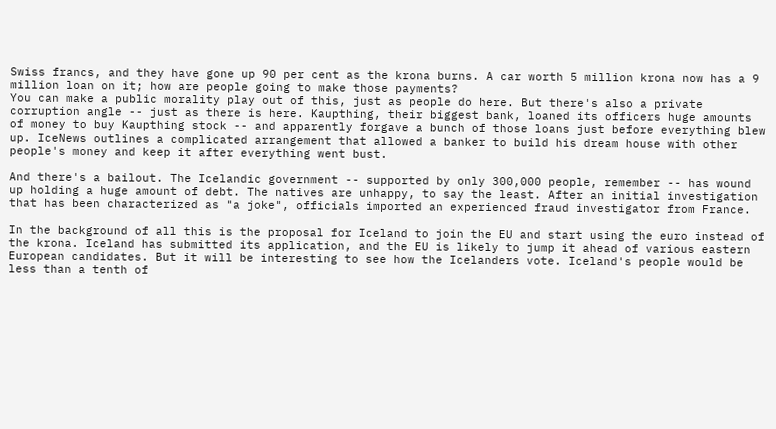Swiss francs, and they have gone up 90 per cent as the krona burns. A car worth 5 million krona now has a 9 million loan on it; how are people going to make those payments?
You can make a public morality play out of this, just as people do here. But there's also a private corruption angle -- just as there is here. Kaupthing, their biggest bank, loaned its officers huge amounts of money to buy Kaupthing stock -- and apparently forgave a bunch of those loans just before everything blew up. IceNews outlines a complicated arrangement that allowed a banker to build his dream house with other people's money and keep it after everything went bust.

And there's a bailout. The Icelandic government -- supported by only 300,000 people, remember -- has wound up holding a huge amount of debt. The natives are unhappy, to say the least. After an initial investigation that has been characterized as "a joke", officials imported an experienced fraud investigator from France.

In the background of all this is the proposal for Iceland to join the EU and start using the euro instead of the krona. Iceland has submitted its application, and the EU is likely to jump it ahead of various eastern European candidates. But it will be interesting to see how the Icelanders vote. Iceland's people would be less than a tenth of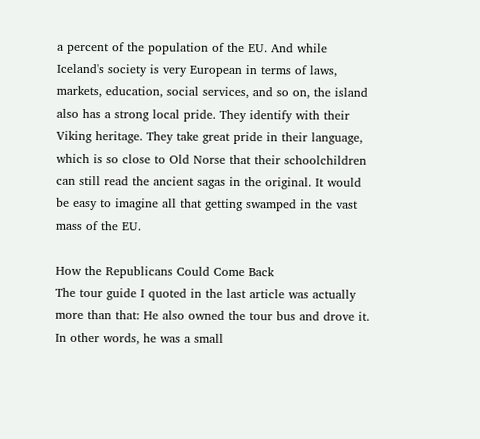a percent of the population of the EU. And while Iceland's society is very European in terms of laws, markets, education, social services, and so on, the island also has a strong local pride. They identify with their Viking heritage. They take great pride in their language, which is so close to Old Norse that their schoolchildren can still read the ancient sagas in the original. It would be easy to imagine all that getting swamped in the vast mass of the EU.

How the Republicans Could Come Back
The tour guide I quoted in the last article was actually more than that: He also owned the tour bus and drove it. In other words, he was a small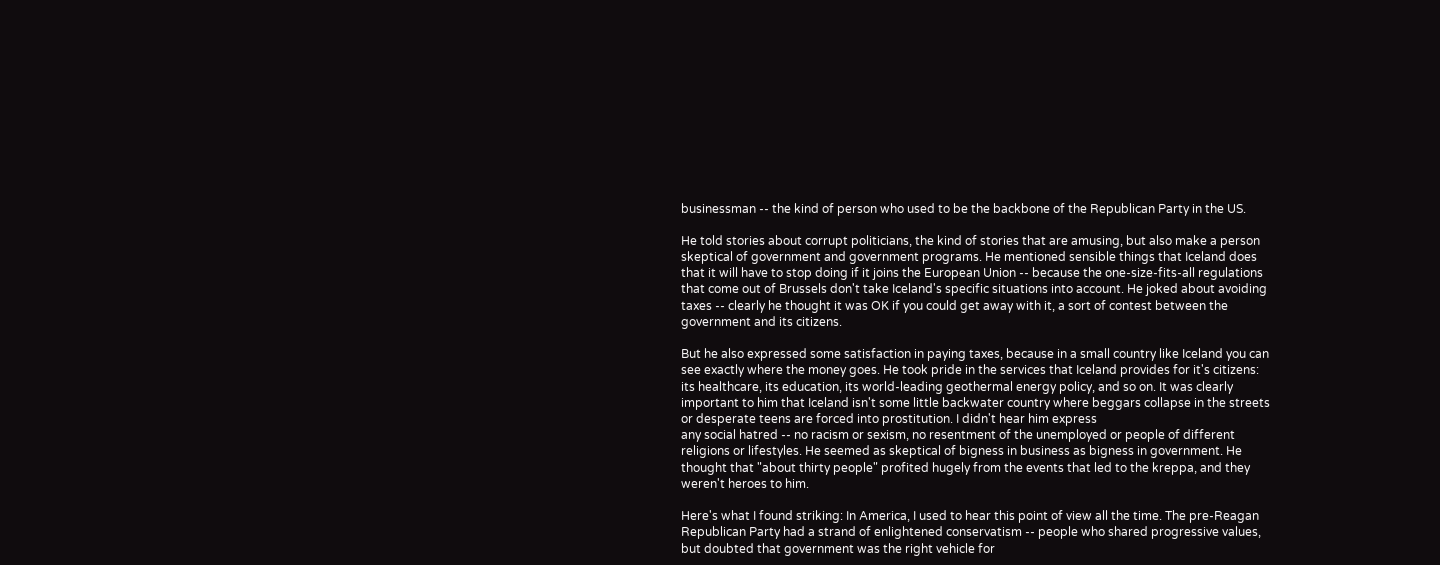businessman -- the kind of person who used to be the backbone of the Republican Party in the US.

He told stories about corrupt politicians, the kind of stories that are amusing, but also make a person skeptical of government and government programs. He mentioned sensible things that Iceland does that it will have to stop doing if it joins the European Union -- because the one-size-fits-all regulations that come out of Brussels don't take Iceland's specific situations into account. He joked about avoiding taxes -- clearly he thought it was OK if you could get away with it, a sort of contest between the government and its citizens.

But he also expressed some satisfaction in paying taxes, because in a small country like Iceland you can see exactly where the money goes. He took pride in the services that Iceland provides for it's citizens: its healthcare, its education, its world-leading geothermal energy policy, and so on. It was clearly important to him that Iceland isn't some little backwater country where beggars collapse in the streets or desperate teens are forced into prostitution. I didn't hear him express
any social hatred -- no racism or sexism, no resentment of the unemployed or people of different religions or lifestyles. He seemed as skeptical of bigness in business as bigness in government. He thought that "about thirty people" profited hugely from the events that led to the kreppa, and they weren't heroes to him.

Here's what I found striking: In America, I used to hear this point of view all the time. The pre-Reagan Republican Party had a strand of enlightened conservatism -- people who shared progressive values, but doubted that government was the right vehicle for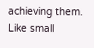achieving them. Like small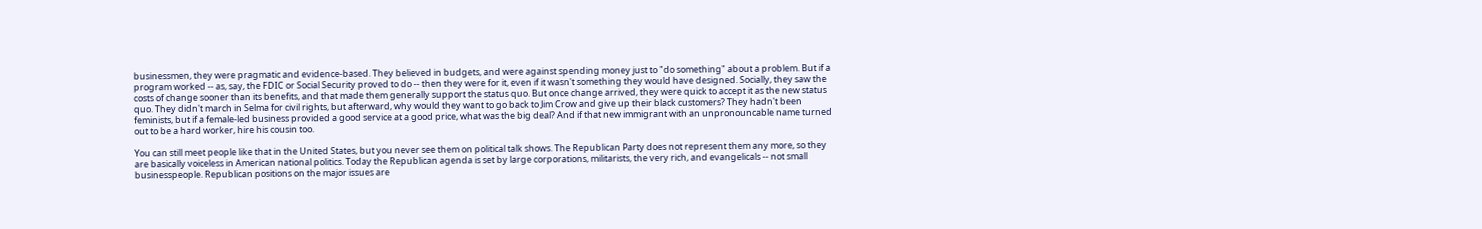businessmen, they were pragmatic and evidence-based. They believed in budgets, and were against spending money just to "do something" about a problem. But if a program worked -- as, say, the FDIC or Social Security proved to do -- then they were for it, even if it wasn't something they would have designed. Socially, they saw the costs of change sooner than its benefits, and that made them generally support the status quo. But once change arrived, they were quick to accept it as the new status quo. They didn't march in Selma for civil rights, but afterward, why would they want to go back to Jim Crow and give up their black customers? They hadn't been feminists, but if a female-led business provided a good service at a good price, what was the big deal? And if that new immigrant with an unpronouncable name turned out to be a hard worker, hire his cousin too.

You can still meet people like that in the United States, but you never see them on political talk shows. The Republican Party does not represent them any more, so they are basically voiceless in American national politics. Today the Republican agenda is set by large corporations, militarists, the very rich, and evangelicals -- not small businesspeople. Republican positions on the major issues are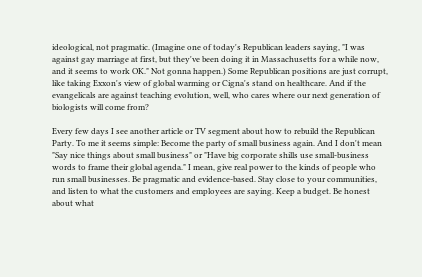ideological, not pragmatic. (Imagine one of today's Republican leaders saying, "I was against gay marriage at first, but they've been doing it in Massachusetts for a while now, and it seems to work OK." Not gonna happen.) Some Republican positions are just corrupt, like taking Exxon's view of global warming or Cigna's stand on healthcare. And if the evangelicals are against teaching evolution, well, who cares where our next generation of biologists will come from?

Every few days I see another article or TV segment about how to rebuild the Republican Party. To me it seems simple: Become the party of small business again. And I don't mean "Say nice things about small business" or "Have big corporate shills use small-business words to frame their global agenda." I mean, give real power to the kinds of people who run small businesses. Be pragmatic and evidence-based. Stay close to your communities, and listen to what the customers and employees are saying. Keep a budget. Be honest about what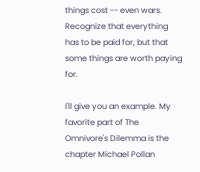things cost -- even wars. Recognize that everything has to be paid for, but that some things are worth paying for.

I'll give you an example. My favorite part of The Omnivore's Dilemma is the chapter Michael Pollan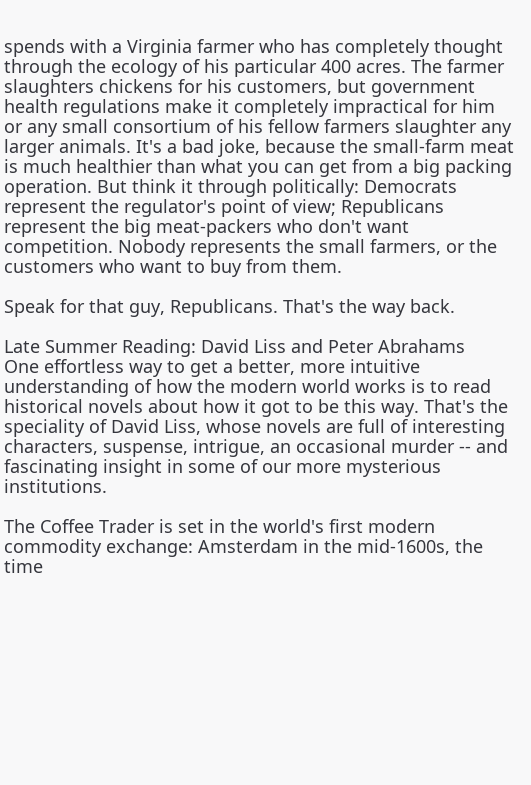spends with a Virginia farmer who has completely thought through the ecology of his particular 400 acres. The farmer slaughters chickens for his customers, but government health regulations make it completely impractical for him or any small consortium of his fellow farmers slaughter any larger animals. It's a bad joke, because the small-farm meat is much healthier than what you can get from a big packing operation. But think it through politically: Democrats represent the regulator's point of view; Republicans represent the big meat-packers who don't want competition. Nobody represents the small farmers, or the customers who want to buy from them.

Speak for that guy, Republicans. That's the way back.

Late Summer Reading: David Liss and Peter Abrahams
One effortless way to get a better, more intuitive understanding of how the modern world works is to read historical novels about how it got to be this way. That's the speciality of David Liss, whose novels are full of interesting characters, suspense, intrigue, an occasional murder -- and fascinating insight in some of our more mysterious institutions.

The Coffee Trader is set in the world's first modern commodity exchange: Amsterdam in the mid-1600s, the time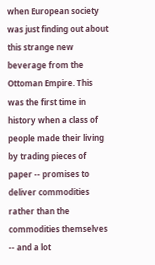when European society was just finding out about this strange new beverage from the Ottoman Empire. This was the first time in history when a class of people made their living by trading pieces of paper -- promises to deliver commodities rather than the commodities themselves -- and a lot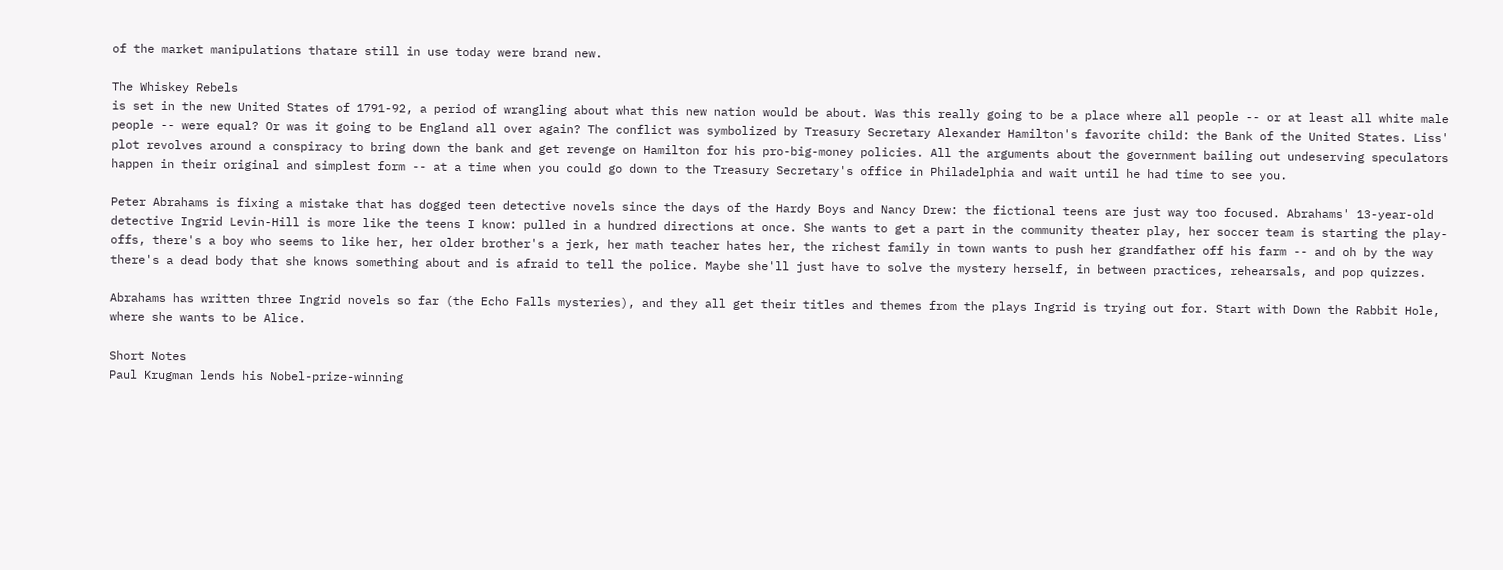of the market manipulations thatare still in use today were brand new.

The Whiskey Rebels
is set in the new United States of 1791-92, a period of wrangling about what this new nation would be about. Was this really going to be a place where all people -- or at least all white male people -- were equal? Or was it going to be England all over again? The conflict was symbolized by Treasury Secretary Alexander Hamilton's favorite child: the Bank of the United States. Liss' plot revolves around a conspiracy to bring down the bank and get revenge on Hamilton for his pro-big-money policies. All the arguments about the government bailing out undeserving speculators happen in their original and simplest form -- at a time when you could go down to the Treasury Secretary's office in Philadelphia and wait until he had time to see you.

Peter Abrahams is fixing a mistake that has dogged teen detective novels since the days of the Hardy Boys and Nancy Drew: the fictional teens are just way too focused. Abrahams' 13-year-old detective Ingrid Levin-Hill is more like the teens I know: pulled in a hundred directions at once. She wants to get a part in the community theater play, her soccer team is starting the play-offs, there's a boy who seems to like her, her older brother's a jerk, her math teacher hates her, the richest family in town wants to push her grandfather off his farm -- and oh by the way there's a dead body that she knows something about and is afraid to tell the police. Maybe she'll just have to solve the mystery herself, in between practices, rehearsals, and pop quizzes.

Abrahams has written three Ingrid novels so far (the Echo Falls mysteries), and they all get their titles and themes from the plays Ingrid is trying out for. Start with Down the Rabbit Hole, where she wants to be Alice.

Short Notes
Paul Krugman lends his Nobel-prize-winning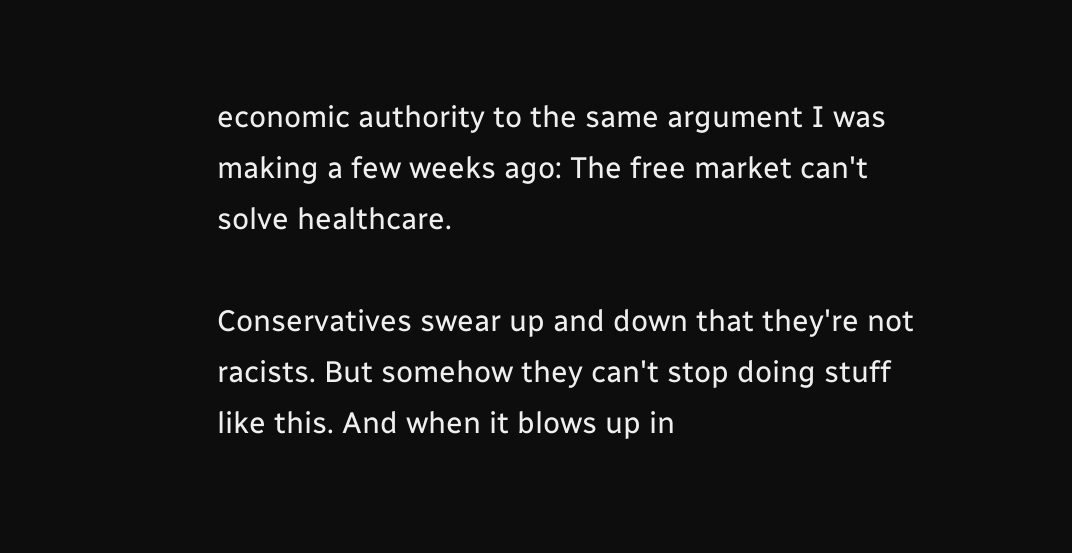economic authority to the same argument I was making a few weeks ago: The free market can't solve healthcare.

Conservatives swear up and down that they're not racists. But somehow they can't stop doing stuff like this. And when it blows up in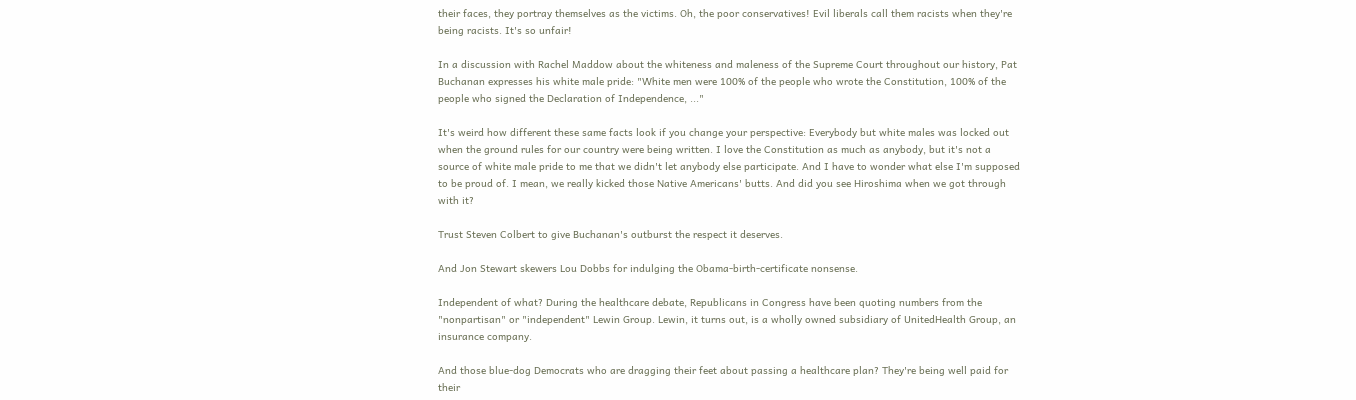their faces, they portray themselves as the victims. Oh, the poor conservatives! Evil liberals call them racists when they're being racists. It's so unfair!

In a discussion with Rachel Maddow about the whiteness and maleness of the Supreme Court throughout our history, Pat Buchanan expresses his white male pride: "White men were 100% of the people who wrote the Constitution, 100% of the people who signed the Declaration of Independence, ..."

It's weird how different these same facts look if you change your perspective: Everybody but white males was locked out when the ground rules for our country were being written. I love the Constitution as much as anybody, but it's not a source of white male pride to me that we didn't let anybody else participate. And I have to wonder what else I'm supposed to be proud of. I mean, we really kicked those Native Americans' butts. And did you see Hiroshima when we got through with it?

Trust Steven Colbert to give Buchanan's outburst the respect it deserves.

And Jon Stewart skewers Lou Dobbs for indulging the Obama-birth-certificate nonsense.

Independent of what? During the healthcare debate, Republicans in Congress have been quoting numbers from the "nonpartisan" or "independent" Lewin Group. Lewin, it turns out, is a wholly owned subsidiary of UnitedHealth Group, an insurance company.

And those blue-dog Democrats who are dragging their feet about passing a healthcare plan? They're being well paid for their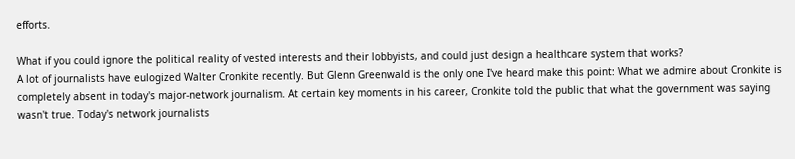efforts.

What if you could ignore the political reality of vested interests and their lobbyists, and could just design a healthcare system that works?
A lot of journalists have eulogized Walter Cronkite recently. But Glenn Greenwald is the only one I've heard make this point: What we admire about Cronkite is completely absent in today's major-network journalism. At certain key moments in his career, Cronkite told the public that what the government was saying wasn't true. Today's network journalists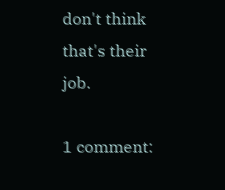don't think that's their job.

1 comment: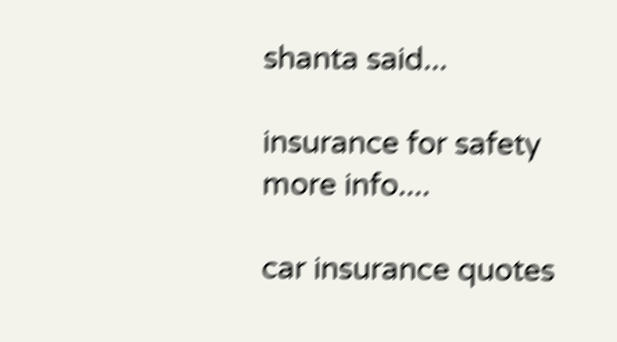shanta said...

insurance for safety
more info....

car insurance quotes